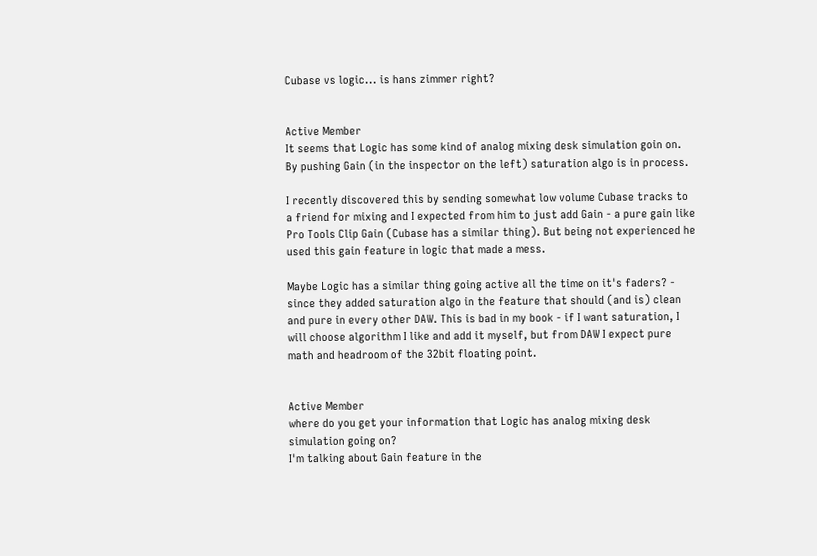Cubase vs logic... is hans zimmer right?


Active Member
It seems that Logic has some kind of analog mixing desk simulation goin on. By pushing Gain (in the inspector on the left) saturation algo is in process.

I recently discovered this by sending somewhat low volume Cubase tracks to a friend for mixing and I expected from him to just add Gain - a pure gain like Pro Tools Clip Gain (Cubase has a similar thing). But being not experienced he used this gain feature in logic that made a mess.

Maybe Logic has a similar thing going active all the time on it's faders? - since they added saturation algo in the feature that should (and is) clean and pure in every other DAW. This is bad in my book - if I want saturation, I will choose algorithm I like and add it myself, but from DAW I expect pure math and headroom of the 32bit floating point.


Active Member
where do you get your information that Logic has analog mixing desk simulation going on?
I'm talking about Gain feature in the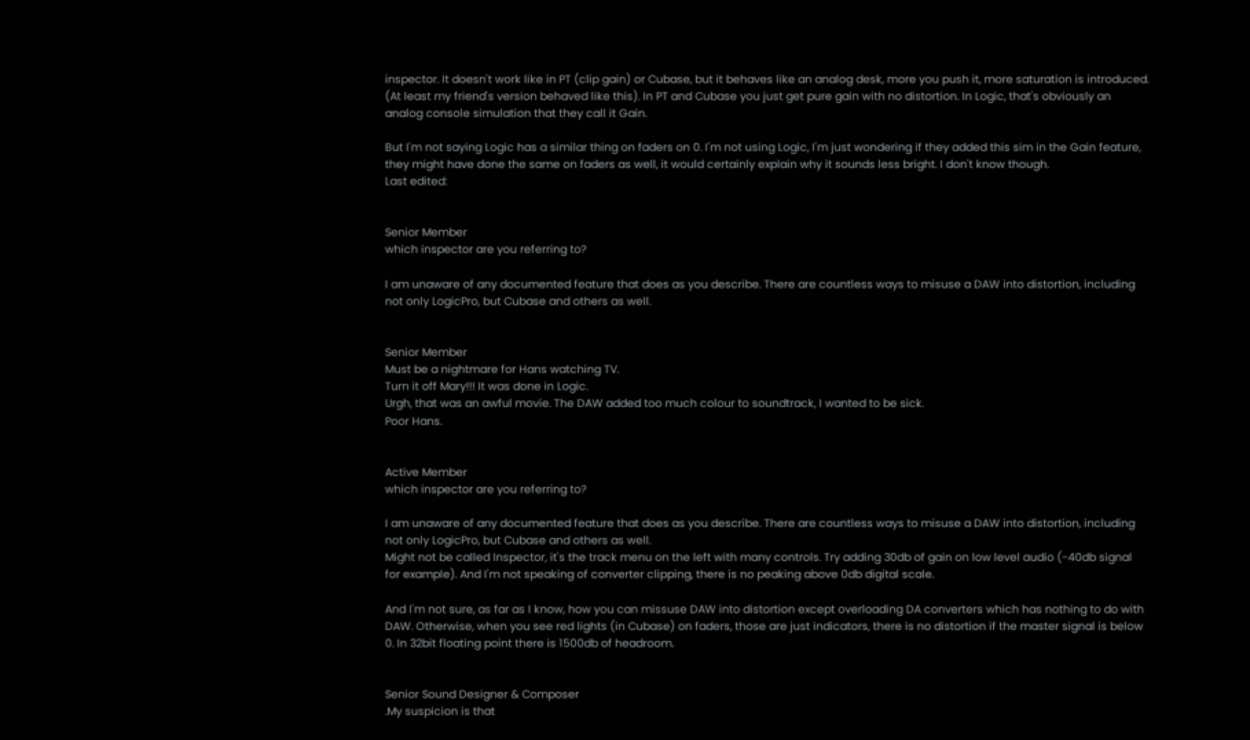inspector. It doesn't work like in PT (clip gain) or Cubase, but it behaves like an analog desk, more you push it, more saturation is introduced. (At least my friend's version behaved like this). In PT and Cubase you just get pure gain with no distortion. In Logic, that's obviously an analog console simulation that they call it Gain.

But I'm not saying Logic has a similar thing on faders on 0. I'm not using Logic, I'm just wondering if they added this sim in the Gain feature, they might have done the same on faders as well, it would certainly explain why it sounds less bright. I don't know though.
Last edited:


Senior Member
which inspector are you referring to?

I am unaware of any documented feature that does as you describe. There are countless ways to misuse a DAW into distortion, including not only LogicPro, but Cubase and others as well.


Senior Member
Must be a nightmare for Hans watching TV.
Turn it off Mary!!! It was done in Logic.
Urgh, that was an awful movie. The DAW added too much colour to soundtrack, I wanted to be sick.
Poor Hans.


Active Member
which inspector are you referring to?

I am unaware of any documented feature that does as you describe. There are countless ways to misuse a DAW into distortion, including not only LogicPro, but Cubase and others as well.
Might not be called Inspector, it's the track menu on the left with many controls. Try adding 30db of gain on low level audio (-40db signal for example). And I'm not speaking of converter clipping, there is no peaking above 0db digital scale.

And I'm not sure, as far as I know, how you can missuse DAW into distortion except overloading DA converters which has nothing to do with DAW. Otherwise, when you see red lights (in Cubase) on faders, those are just indicators, there is no distortion if the master signal is below 0. In 32bit floating point there is 1500db of headroom.


Senior Sound Designer & Composer
.My suspicion is that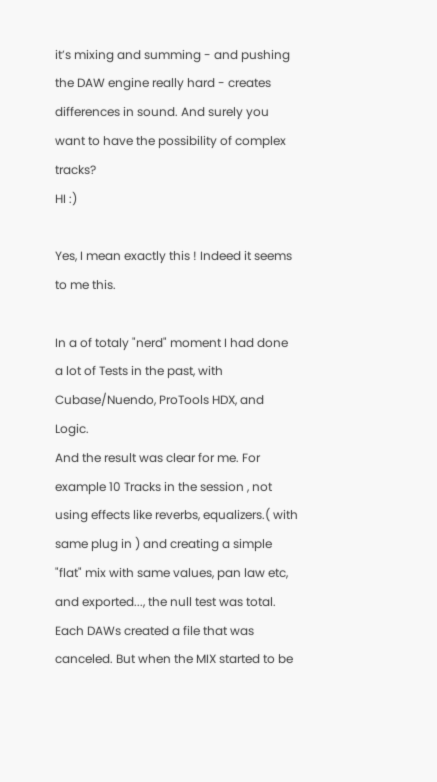it’s mixing and summing - and pushing the DAW engine really hard - creates differences in sound. And surely you want to have the possibility of complex tracks?
HI :)

Yes, I mean exactly this ! Indeed it seems to me this.

In a of totaly "nerd" moment I had done a lot of Tests in the past, with Cubase/Nuendo, ProTools HDX, and Logic.
And the result was clear for me. For example 10 Tracks in the session , not using effects like reverbs, equalizers.( with same plug in ) and creating a simple "flat" mix with same values, pan law etc, and exported..., the null test was total. Each DAWs created a file that was canceled. But when the MIX started to be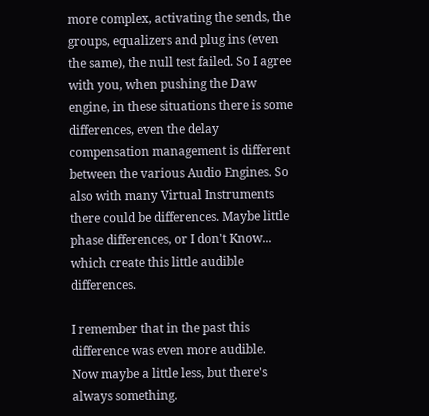more complex, activating the sends, the groups, equalizers and plug ins (even the same), the null test failed. So I agree with you, when pushing the Daw engine, in these situations there is some differences, even the delay compensation management is different between the various Audio Engines. So also with many Virtual Instruments there could be differences. Maybe little phase differences, or I don't Know... which create this little audible differences.

I remember that in the past this difference was even more audible.
Now maybe a little less, but there's always something.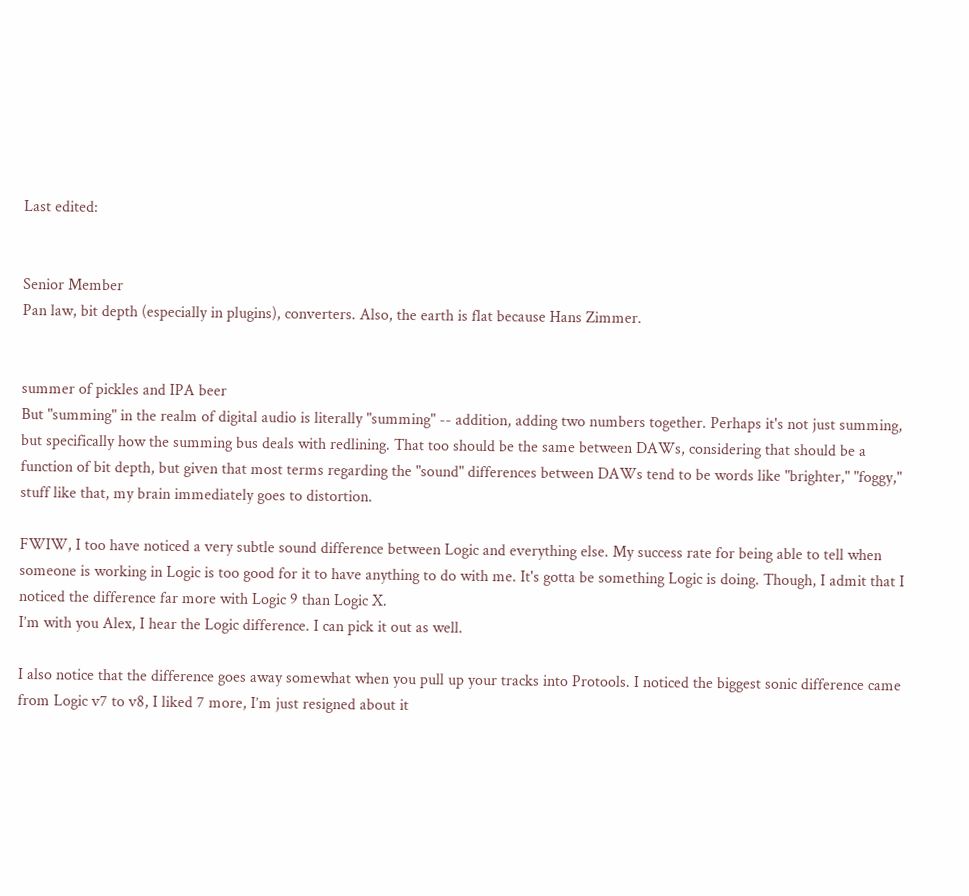Last edited:


Senior Member
Pan law, bit depth (especially in plugins), converters. Also, the earth is flat because Hans Zimmer.


summer of pickles and IPA beer
But "summing" in the realm of digital audio is literally "summing" -- addition, adding two numbers together. Perhaps it's not just summing, but specifically how the summing bus deals with redlining. That too should be the same between DAWs, considering that should be a function of bit depth, but given that most terms regarding the "sound" differences between DAWs tend to be words like "brighter," "foggy," stuff like that, my brain immediately goes to distortion.

FWIW, I too have noticed a very subtle sound difference between Logic and everything else. My success rate for being able to tell when someone is working in Logic is too good for it to have anything to do with me. It's gotta be something Logic is doing. Though, I admit that I noticed the difference far more with Logic 9 than Logic X.
I’m with you Alex, I hear the Logic difference. I can pick it out as well.

I also notice that the difference goes away somewhat when you pull up your tracks into Protools. I noticed the biggest sonic difference came from Logic v7 to v8, I liked 7 more, I’m just resigned about it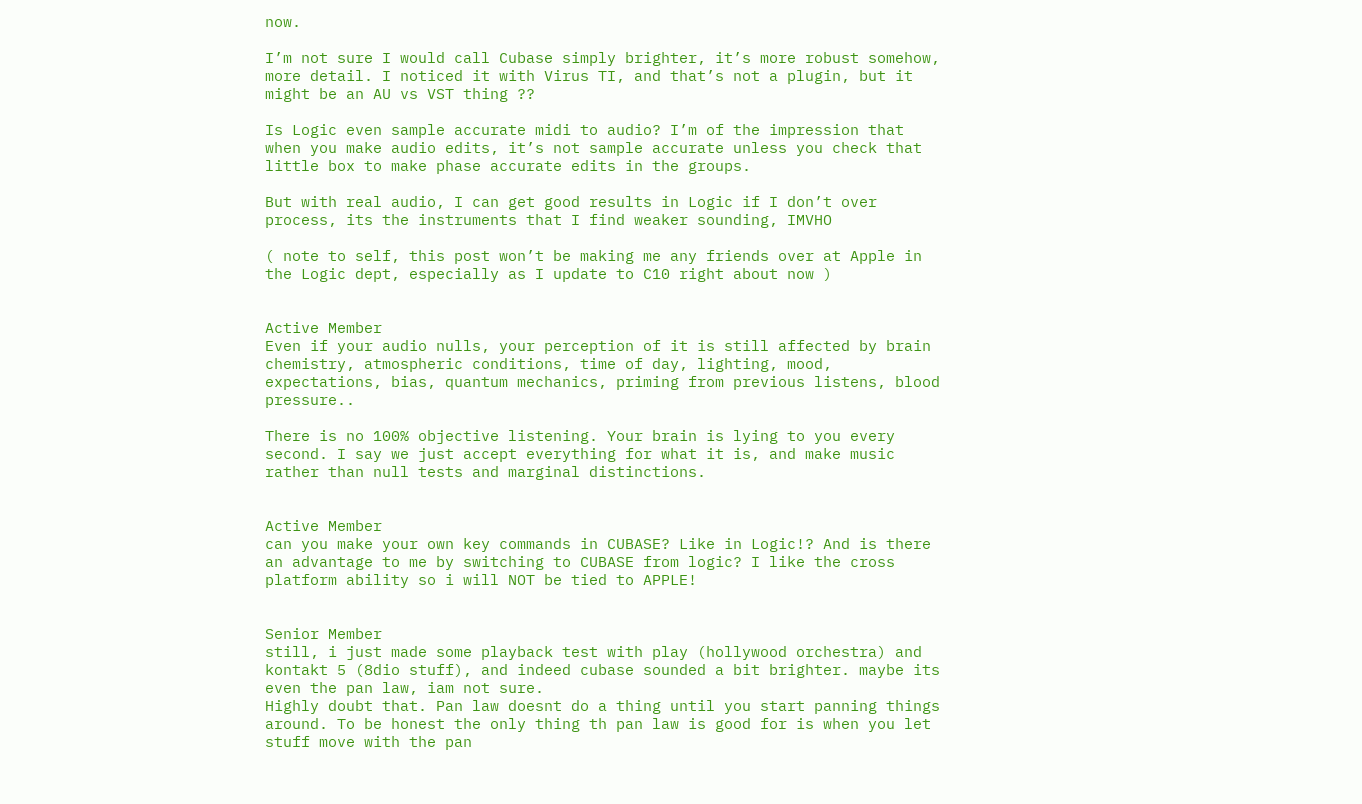now.

I’m not sure I would call Cubase simply brighter, it’s more robust somehow, more detail. I noticed it with Virus TI, and that’s not a plugin, but it might be an AU vs VST thing ??

Is Logic even sample accurate midi to audio? I’m of the impression that when you make audio edits, it’s not sample accurate unless you check that little box to make phase accurate edits in the groups.

But with real audio, I can get good results in Logic if I don’t over process, its the instruments that I find weaker sounding, IMVHO

( note to self, this post won’t be making me any friends over at Apple in the Logic dept, especially as I update to C10 right about now )


Active Member
Even if your audio nulls, your perception of it is still affected by brain chemistry, atmospheric conditions, time of day, lighting, mood, expectations, bias, quantum mechanics, priming from previous listens, blood pressure..

There is no 100% objective listening. Your brain is lying to you every second. I say we just accept everything for what it is, and make music rather than null tests and marginal distinctions.


Active Member
can you make your own key commands in CUBASE? Like in Logic!? And is there an advantage to me by switching to CUBASE from logic? I like the cross platform ability so i will NOT be tied to APPLE!


Senior Member
still, i just made some playback test with play (hollywood orchestra) and kontakt 5 (8dio stuff), and indeed cubase sounded a bit brighter. maybe its even the pan law, iam not sure.
Highly doubt that. Pan law doesnt do a thing until you start panning things around. To be honest the only thing th pan law is good for is when you let stuff move with the pan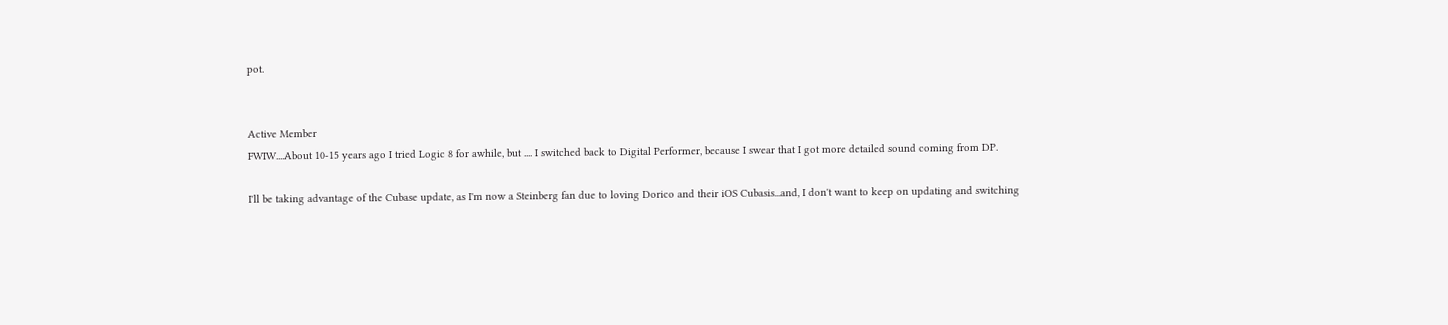pot.


Active Member
FWIW....About 10-15 years ago I tried Logic 8 for awhile, but .... I switched back to Digital Performer, because I swear that I got more detailed sound coming from DP.

I'll be taking advantage of the Cubase update, as I'm now a Steinberg fan due to loving Dorico and their iOS Cubasis...and, I don't want to keep on updating and switching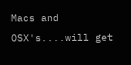Macs and OSX's....will get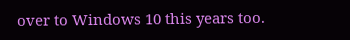over to Windows 10 this years too.